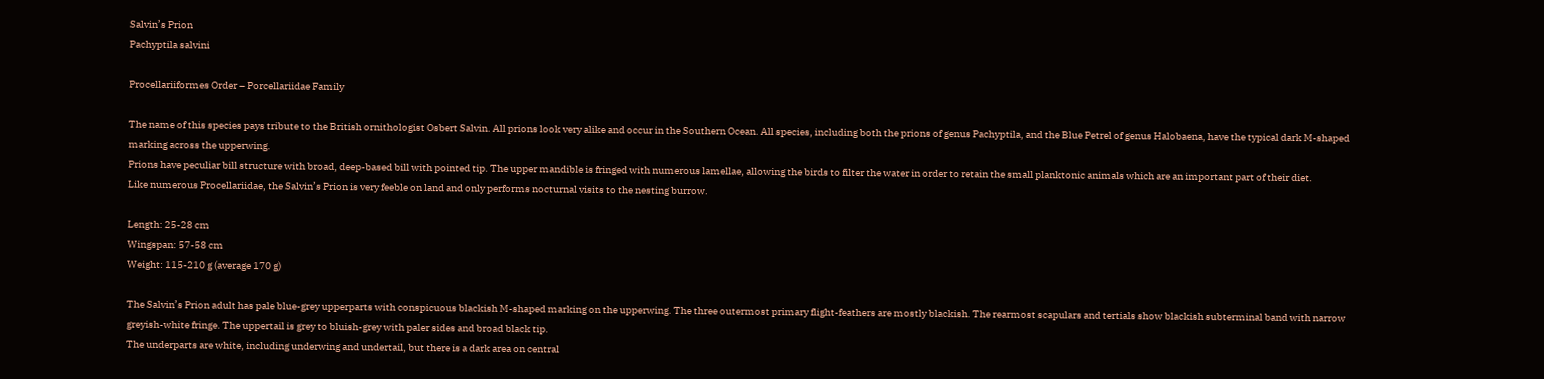Salvin’s Prion
Pachyptila salvini

Procellariiformes Order – Porcellariidae Family

The name of this species pays tribute to the British ornithologist Osbert Salvin. All prions look very alike and occur in the Southern Ocean. All species, including both the prions of genus Pachyptila, and the Blue Petrel of genus Halobaena, have the typical dark M-shaped marking across the upperwing.
Prions have peculiar bill structure with broad, deep-based bill with pointed tip. The upper mandible is fringed with numerous lamellae, allowing the birds to filter the water in order to retain the small planktonic animals which are an important part of their diet.
Like numerous Procellariidae, the Salvin’s Prion is very feeble on land and only performs nocturnal visits to the nesting burrow.

Length: 25-28 cm
Wingspan: 57-58 cm
Weight: 115-210 g (average 170 g)

The Salvin’s Prion adult has pale blue-grey upperparts with conspicuous blackish M-shaped marking on the upperwing. The three outermost primary flight-feathers are mostly blackish. The rearmost scapulars and tertials show blackish subterminal band with narrow greyish-white fringe. The uppertail is grey to bluish-grey with paler sides and broad black tip.
The underparts are white, including underwing and undertail, but there is a dark area on central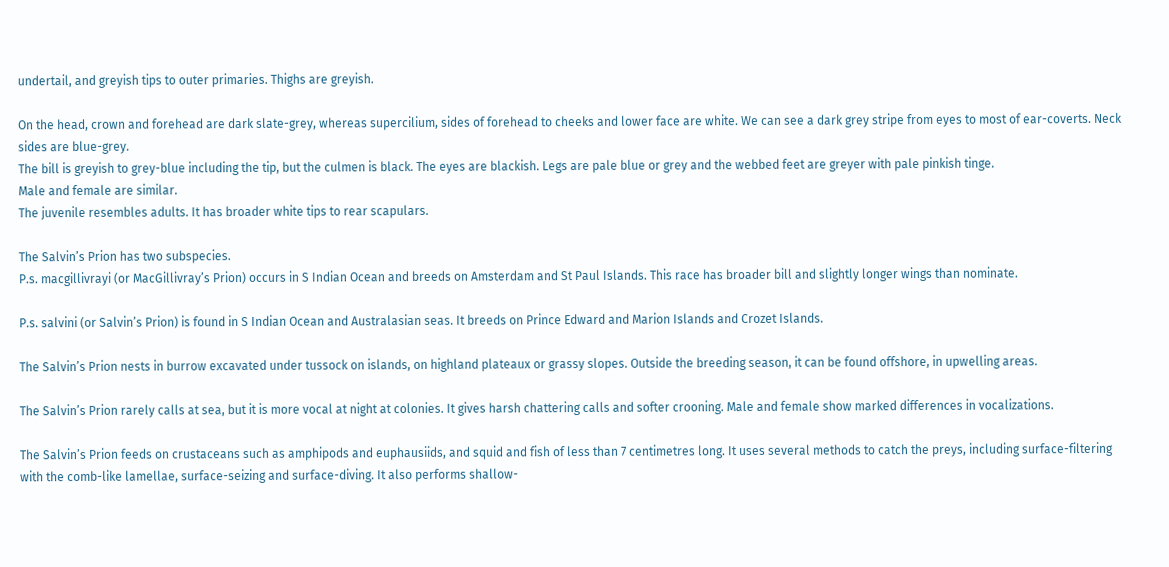undertail, and greyish tips to outer primaries. Thighs are greyish.

On the head, crown and forehead are dark slate-grey, whereas supercilium, sides of forehead to cheeks and lower face are white. We can see a dark grey stripe from eyes to most of ear-coverts. Neck sides are blue-grey.
The bill is greyish to grey-blue including the tip, but the culmen is black. The eyes are blackish. Legs are pale blue or grey and the webbed feet are greyer with pale pinkish tinge.
Male and female are similar.
The juvenile resembles adults. It has broader white tips to rear scapulars.

The Salvin’s Prion has two subspecies.
P.s. macgillivrayi (or MacGillivray’s Prion) occurs in S Indian Ocean and breeds on Amsterdam and St Paul Islands. This race has broader bill and slightly longer wings than nominate.

P.s. salvini (or Salvin’s Prion) is found in S Indian Ocean and Australasian seas. It breeds on Prince Edward and Marion Islands and Crozet Islands.

The Salvin’s Prion nests in burrow excavated under tussock on islands, on highland plateaux or grassy slopes. Outside the breeding season, it can be found offshore, in upwelling areas.

The Salvin’s Prion rarely calls at sea, but it is more vocal at night at colonies. It gives harsh chattering calls and softer crooning. Male and female show marked differences in vocalizations.

The Salvin’s Prion feeds on crustaceans such as amphipods and euphausiids, and squid and fish of less than 7 centimetres long. It uses several methods to catch the preys, including surface-filtering with the comb-like lamellae, surface-seizing and surface-diving. It also performs shallow-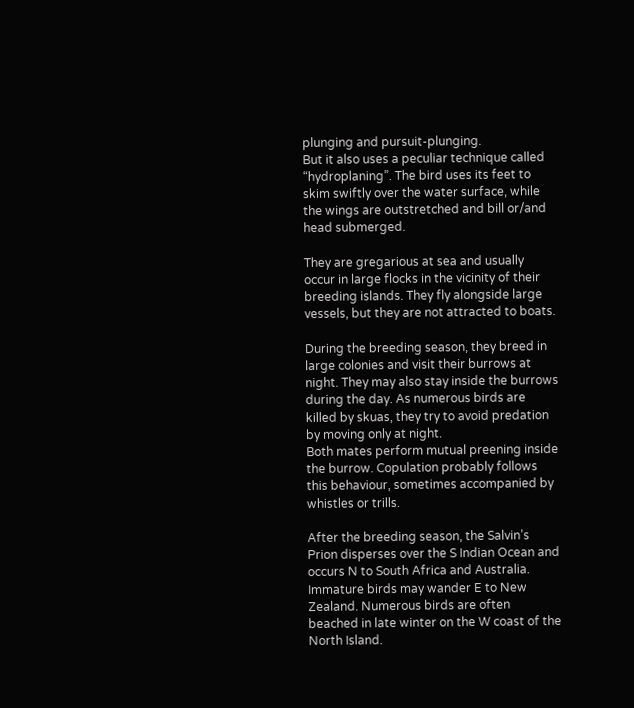plunging and pursuit-plunging.
But it also uses a peculiar technique called “hydroplaning”. The bird uses its feet to skim swiftly over the water surface, while the wings are outstretched and bill or/and head submerged.

They are gregarious at sea and usually occur in large flocks in the vicinity of their breeding islands. They fly alongside large vessels, but they are not attracted to boats.

During the breeding season, they breed in large colonies and visit their burrows at night. They may also stay inside the burrows during the day. As numerous birds are killed by skuas, they try to avoid predation by moving only at night.
Both mates perform mutual preening inside the burrow. Copulation probably follows this behaviour, sometimes accompanied by whistles or trills.

After the breeding season, the Salvin’s Prion disperses over the S Indian Ocean and occurs N to South Africa and Australia. Immature birds may wander E to New Zealand. Numerous birds are often beached in late winter on the W coast of the North Island.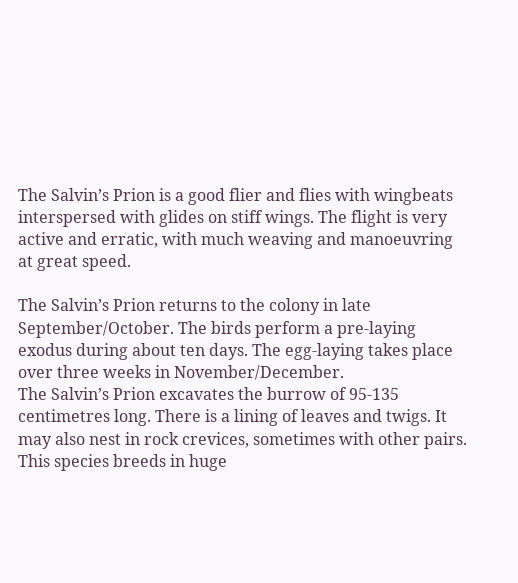The Salvin’s Prion is a good flier and flies with wingbeats interspersed with glides on stiff wings. The flight is very active and erratic, with much weaving and manoeuvring at great speed.

The Salvin’s Prion returns to the colony in late September/October. The birds perform a pre-laying exodus during about ten days. The egg-laying takes place over three weeks in November/December.
The Salvin’s Prion excavates the burrow of 95-135 centimetres long. There is a lining of leaves and twigs. It may also nest in rock crevices, sometimes with other pairs. This species breeds in huge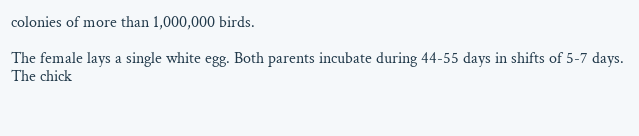colonies of more than 1,000,000 birds.

The female lays a single white egg. Both parents incubate during 44-55 days in shifts of 5-7 days. The chick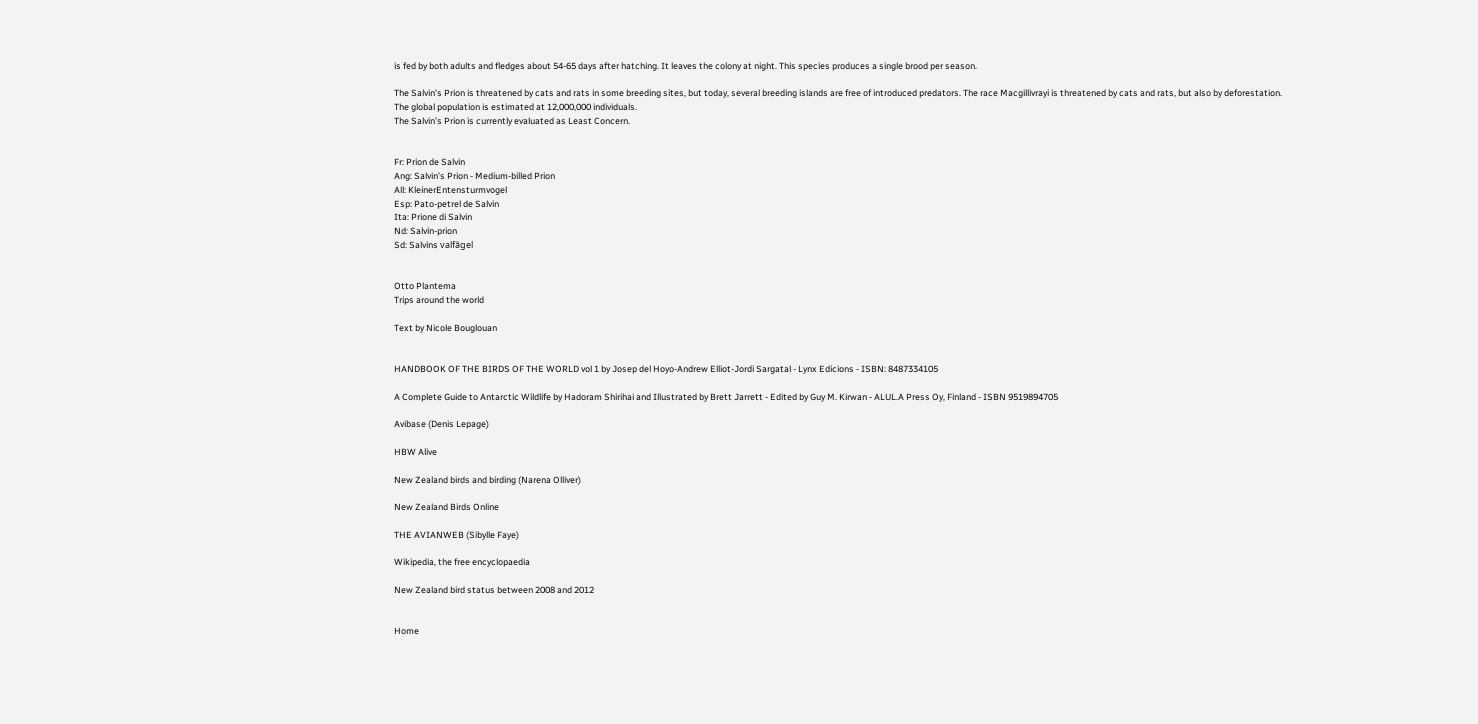is fed by both adults and fledges about 54-65 days after hatching. It leaves the colony at night. This species produces a single brood per season.

The Salvin’s Prion is threatened by cats and rats in some breeding sites, but today, several breeding islands are free of introduced predators. The race Macgillivrayi is threatened by cats and rats, but also by deforestation.
The global population is estimated at 12,000,000 individuals.
The Salvin’s Prion is currently evaluated as Least Concern.


Fr: Prion de Salvin
Ang: Salvin’s Prion - Medium-billed Prion
All: KleinerEntensturmvogel
Esp: Pato-petrel de Salvin
Ita: Prione di Salvin
Nd: Salvin-prion
Sd: Salvins valfågel


Otto Plantema
Trips around the world

Text by Nicole Bouglouan


HANDBOOK OF THE BIRDS OF THE WORLD vol 1 by Josep del Hoyo-Andrew Elliot-Jordi Sargatal - Lynx Edicions - ISBN: 8487334105

A Complete Guide to Antarctic Wildlife by Hadoram Shirihai and Illustrated by Brett Jarrett - Edited by Guy M. Kirwan - ALUL.A Press Oy, Finland - ISBN 9519894705

Avibase (Denis Lepage)

HBW Alive

New Zealand birds and birding (Narena Olliver)

New Zealand Birds Online

THE AVIANWEB (Sibylle Faye)

Wikipedia, the free encyclopaedia

New Zealand bird status between 2008 and 2012


Home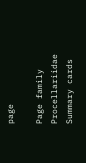page

Page family Procellariidae
Summary cards